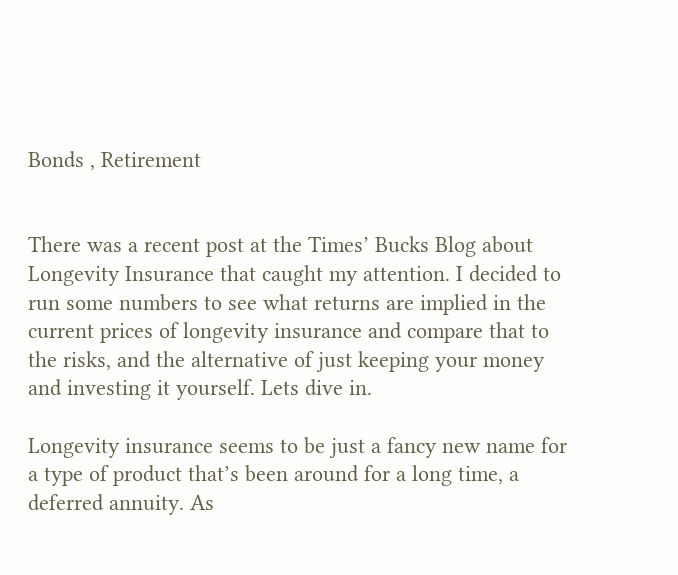Bonds , Retirement


There was a recent post at the Times’ Bucks Blog about Longevity Insurance that caught my attention. I decided to run some numbers to see what returns are implied in the current prices of longevity insurance and compare that to the risks, and the alternative of just keeping your money and investing it yourself. Lets dive in.

Longevity insurance seems to be just a fancy new name for a type of product that’s been around for a long time, a deferred annuity. As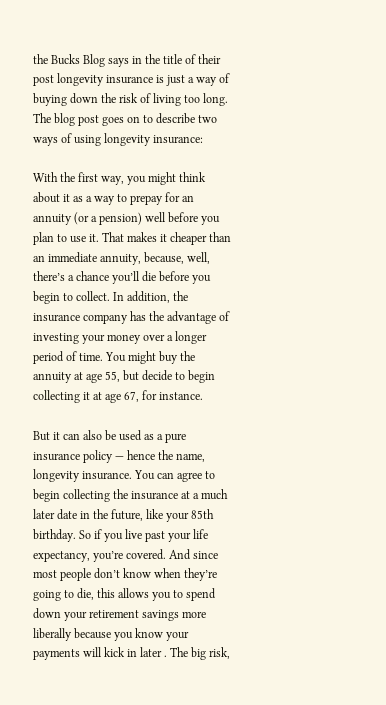the Bucks Blog says in the title of their post longevity insurance is just a way of buying down the risk of living too long. The blog post goes on to describe two ways of using longevity insurance:

With the first way, you might think about it as a way to prepay for an annuity (or a pension) well before you plan to use it. That makes it cheaper than an immediate annuity, because, well, there’s a chance you’ll die before you begin to collect. In addition, the insurance company has the advantage of investing your money over a longer period of time. You might buy the annuity at age 55, but decide to begin collecting it at age 67, for instance.

But it can also be used as a pure insurance policy — hence the name, longevity insurance. You can agree to begin collecting the insurance at a much later date in the future, like your 85th birthday. So if you live past your life expectancy, you’re covered. And since most people don’t know when they’re going to die, this allows you to spend down your retirement savings more liberally because you know your payments will kick in later . The big risk,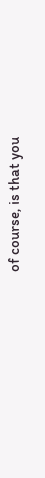of course, is that you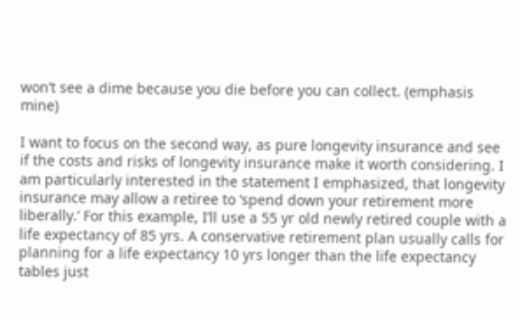won’t see a dime because you die before you can collect. (emphasis mine)

I want to focus on the second way, as pure longevity insurance and see if the costs and risks of longevity insurance make it worth considering. I am particularly interested in the statement I emphasized, that longevity insurance may allow a retiree to ‘spend down your retirement more liberally.’ For this example, I’ll use a 55 yr old newly retired couple with a life expectancy of 85 yrs. A conservative retirement plan usually calls for planning for a life expectancy 10 yrs longer than the life expectancy tables just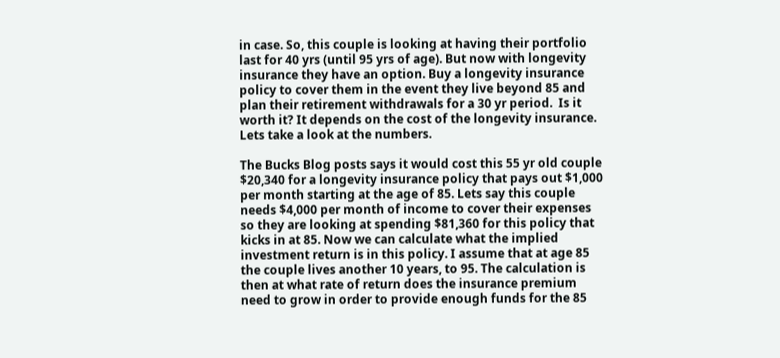in case. So, this couple is looking at having their portfolio last for 40 yrs (until 95 yrs of age). But now with longevity insurance they have an option. Buy a longevity insurance policy to cover them in the event they live beyond 85 and plan their retirement withdrawals for a 30 yr period.  Is it worth it? It depends on the cost of the longevity insurance. Lets take a look at the numbers.

The Bucks Blog posts says it would cost this 55 yr old couple $20,340 for a longevity insurance policy that pays out $1,000 per month starting at the age of 85. Lets say this couple needs $4,000 per month of income to cover their expenses so they are looking at spending $81,360 for this policy that kicks in at 85. Now we can calculate what the implied investment return is in this policy. I assume that at age 85 the couple lives another 10 years, to 95. The calculation is then at what rate of return does the insurance premium need to grow in order to provide enough funds for the 85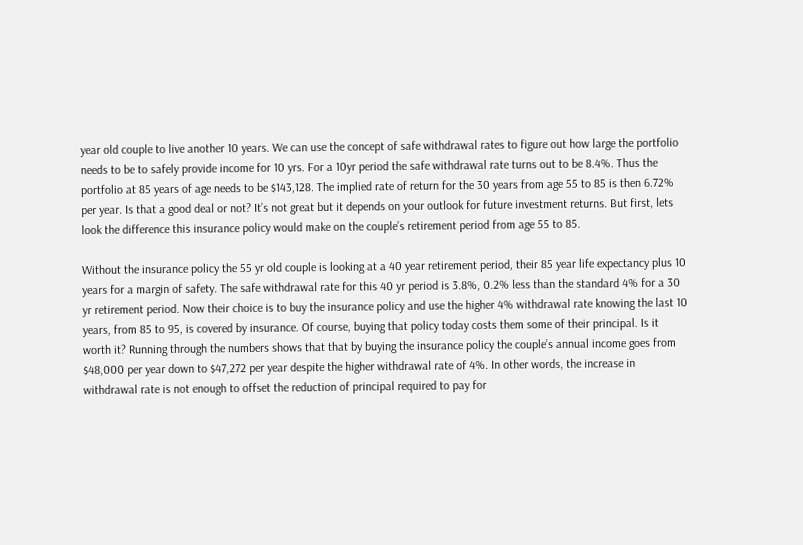year old couple to live another 10 years. We can use the concept of safe withdrawal rates to figure out how large the portfolio needs to be to safely provide income for 10 yrs. For a 10yr period the safe withdrawal rate turns out to be 8.4%. Thus the portfolio at 85 years of age needs to be $143,128. The implied rate of return for the 30 years from age 55 to 85 is then 6.72% per year. Is that a good deal or not? It’s not great but it depends on your outlook for future investment returns. But first, lets look the difference this insurance policy would make on the couple’s retirement period from age 55 to 85.

Without the insurance policy the 55 yr old couple is looking at a 40 year retirement period, their 85 year life expectancy plus 10 years for a margin of safety. The safe withdrawal rate for this 40 yr period is 3.8%, 0.2% less than the standard 4% for a 30 yr retirement period. Now their choice is to buy the insurance policy and use the higher 4% withdrawal rate knowing the last 10 years, from 85 to 95, is covered by insurance. Of course, buying that policy today costs them some of their principal. Is it worth it? Running through the numbers shows that that by buying the insurance policy the couple’s annual income goes from $48,000 per year down to $47,272 per year despite the higher withdrawal rate of 4%. In other words, the increase in withdrawal rate is not enough to offset the reduction of principal required to pay for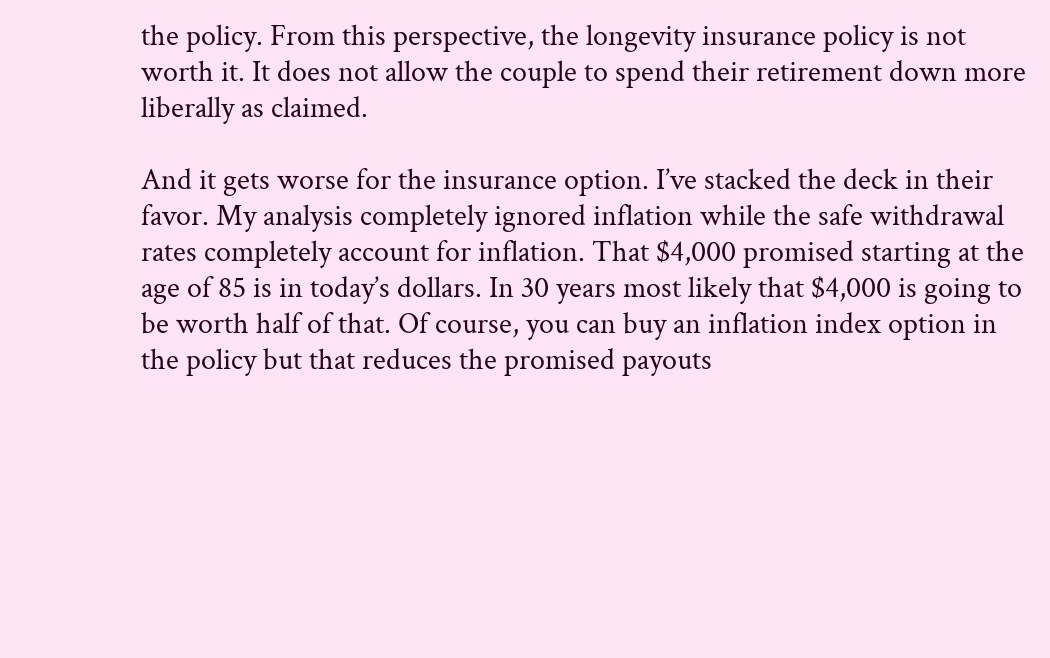the policy. From this perspective, the longevity insurance policy is not worth it. It does not allow the couple to spend their retirement down more liberally as claimed.

And it gets worse for the insurance option. I’ve stacked the deck in their favor. My analysis completely ignored inflation while the safe withdrawal rates completely account for inflation. That $4,000 promised starting at the age of 85 is in today’s dollars. In 30 years most likely that $4,000 is going to be worth half of that. Of course, you can buy an inflation index option in the policy but that reduces the promised payouts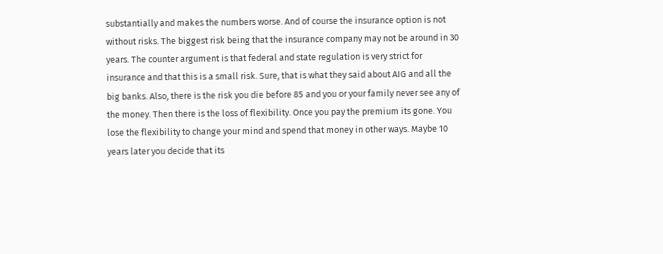substantially and makes the numbers worse. And of course the insurance option is not without risks. The biggest risk being that the insurance company may not be around in 30 years. The counter argument is that federal and state regulation is very strict for insurance and that this is a small risk. Sure, that is what they said about AIG and all the big banks. Also, there is the risk you die before 85 and you or your family never see any of the money. Then there is the loss of flexibility. Once you pay the premium its gone. You lose the flexibility to change your mind and spend that money in other ways. Maybe 10 years later you decide that its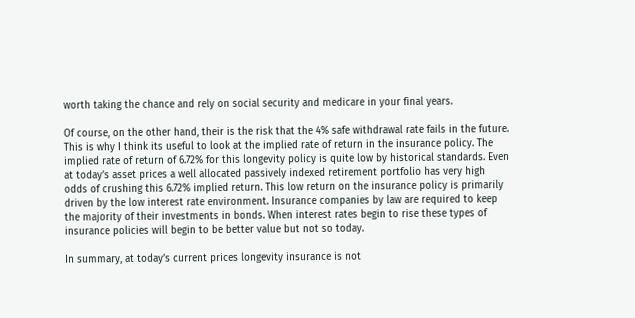worth taking the chance and rely on social security and medicare in your final years.

Of course, on the other hand, their is the risk that the 4% safe withdrawal rate fails in the future. This is why I think its useful to look at the implied rate of return in the insurance policy. The implied rate of return of 6.72% for this longevity policy is quite low by historical standards. Even at today’s asset prices a well allocated passively indexed retirement portfolio has very high odds of crushing this 6.72% implied return. This low return on the insurance policy is primarily driven by the low interest rate environment. Insurance companies by law are required to keep the majority of their investments in bonds. When interest rates begin to rise these types of insurance policies will begin to be better value but not so today.

In summary, at today’s current prices longevity insurance is not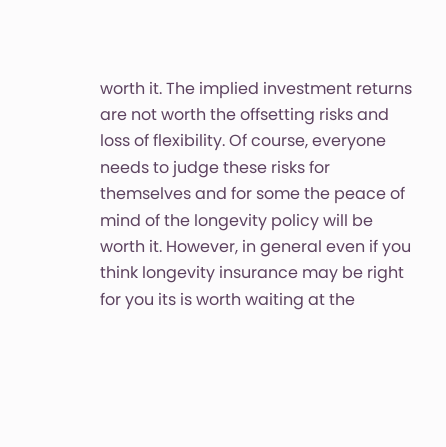worth it. The implied investment returns are not worth the offsetting risks and loss of flexibility. Of course, everyone needs to judge these risks for themselves and for some the peace of mind of the longevity policy will be worth it. However, in general even if you think longevity insurance may be right for you its is worth waiting at the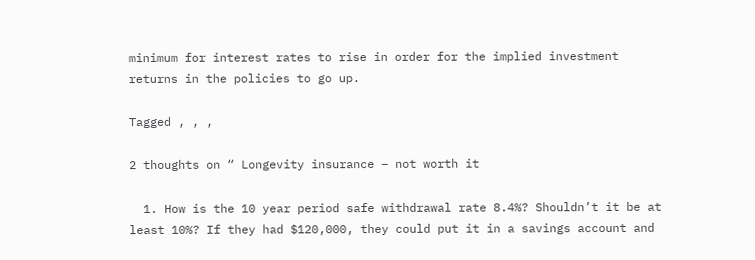minimum for interest rates to rise in order for the implied investment returns in the policies to go up.

Tagged , , ,

2 thoughts on “ Longevity insurance – not worth it

  1. How is the 10 year period safe withdrawal rate 8.4%? Shouldn’t it be at least 10%? If they had $120,000, they could put it in a savings account and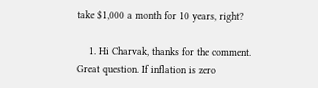take $1,000 a month for 10 years, right?

    1. Hi Charvak, thanks for the comment. Great question. If inflation is zero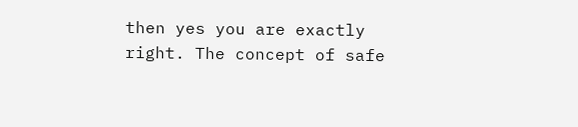then yes you are exactly right. The concept of safe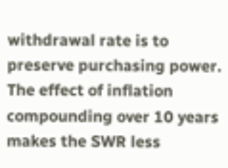withdrawal rate is to preserve purchasing power. The effect of inflation compounding over 10 years makes the SWR less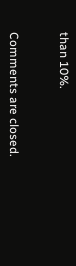than 10%.


Comments are closed.